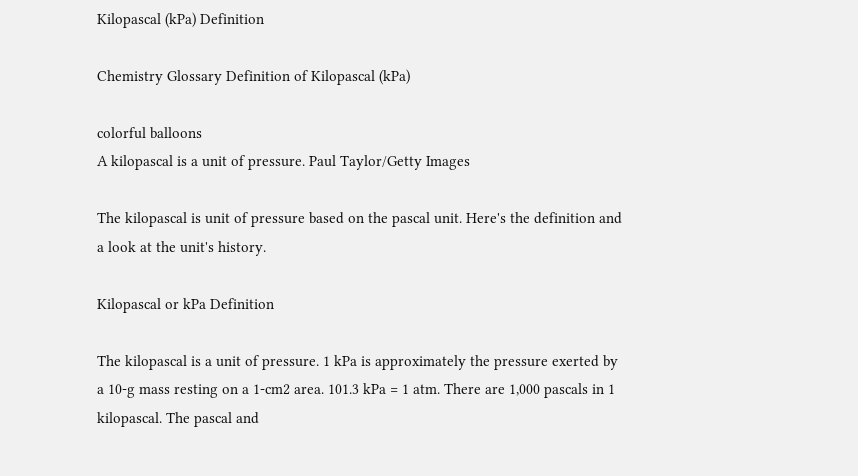Kilopascal (kPa) Definition

Chemistry Glossary Definition of Kilopascal (kPa)

colorful balloons
A kilopascal is a unit of pressure. Paul Taylor/Getty Images

The kilopascal is unit of pressure based on the pascal unit. Here's the definition and a look at the unit's history.

Kilopascal or kPa Definition

The kilopascal is a unit of pressure. 1 kPa is approximately the pressure exerted by a 10-g mass resting on a 1-cm2 area. 101.3 kPa = 1 atm. There are 1,000 pascals in 1 kilopascal. The pascal and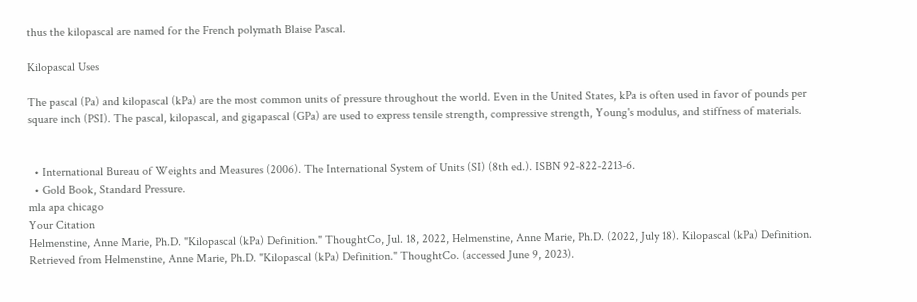thus the kilopascal are named for the French polymath Blaise Pascal.

Kilopascal Uses

The pascal (Pa) and kilopascal (kPa) are the most common units of pressure throughout the world. Even in the United States, kPa is often used in favor of pounds per square inch (PSI). The pascal, kilopascal, and gigapascal (GPa) are used to express tensile strength, compressive strength, Young's modulus, and stiffness of materials.


  • International Bureau of Weights and Measures (2006). The International System of Units (SI) (8th ed.). ISBN 92-822-2213-6.
  • Gold Book, Standard Pressure.
mla apa chicago
Your Citation
Helmenstine, Anne Marie, Ph.D. "Kilopascal (kPa) Definition." ThoughtCo, Jul. 18, 2022, Helmenstine, Anne Marie, Ph.D. (2022, July 18). Kilopascal (kPa) Definition. Retrieved from Helmenstine, Anne Marie, Ph.D. "Kilopascal (kPa) Definition." ThoughtCo. (accessed June 9, 2023).